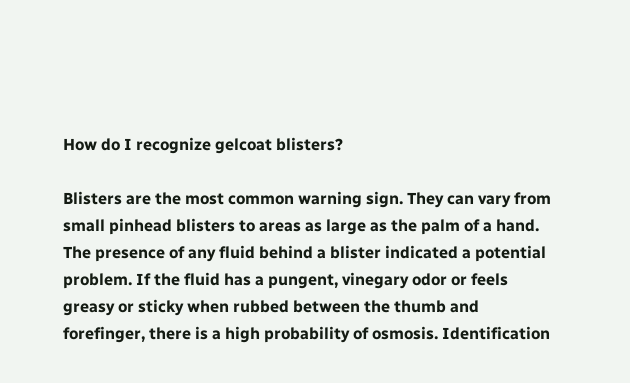How do I recognize gelcoat blisters?

Blisters are the most common warning sign. They can vary from small pinhead blisters to areas as large as the palm of a hand. The presence of any fluid behind a blister indicated a potential problem. If the fluid has a pungent, vinegary odor or feels greasy or sticky when rubbed between the thumb and forefinger, there is a high probability of osmosis. Identification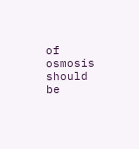of osmosis should be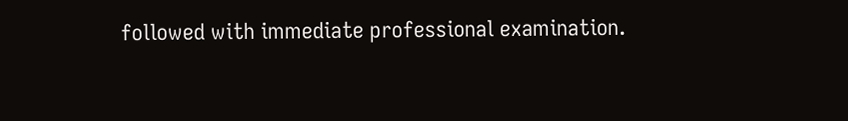followed with immediate professional examination.